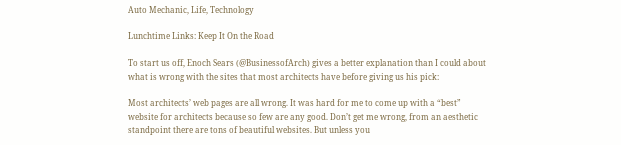Auto Mechanic, Life, Technology

Lunchtime Links: Keep It On the Road

To start us off, Enoch Sears (@BusinessofArch) gives a better explanation than I could about what is wrong with the sites that most architects have before giving us his pick:

Most architects’ web pages are all wrong. It was hard for me to come up with a “best” website for architects because so few are any good. Don’t get me wrong, from an aesthetic standpoint there are tons of beautiful websites. But unless you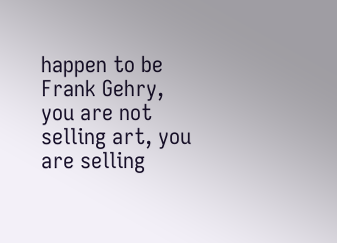happen to be Frank Gehry, you are not selling art, you are selling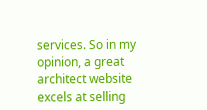services. So in my opinion, a great architect website excels at selling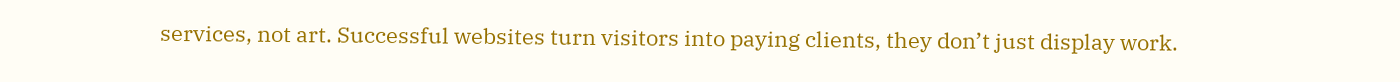services, not art. Successful websites turn visitors into paying clients, they don’t just display work.